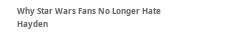Why Star Wars Fans No Longer Hate Hayden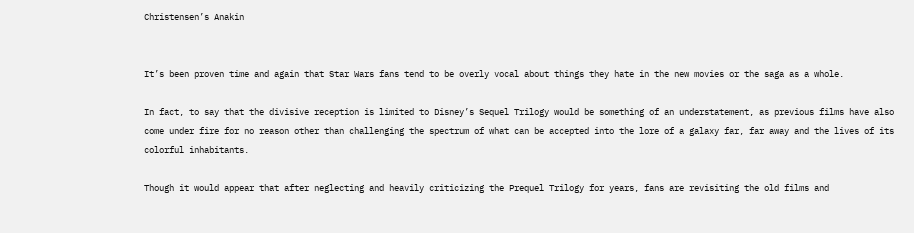Christensen’s Anakin


It’s been proven time and again that Star Wars fans tend to be overly vocal about things they hate in the new movies or the saga as a whole.

In fact, to say that the divisive reception is limited to Disney’s Sequel Trilogy would be something of an understatement, as previous films have also come under fire for no reason other than challenging the spectrum of what can be accepted into the lore of a galaxy far, far away and the lives of its colorful inhabitants.

Though it would appear that after neglecting and heavily criticizing the Prequel Trilogy for years, fans are revisiting the old films and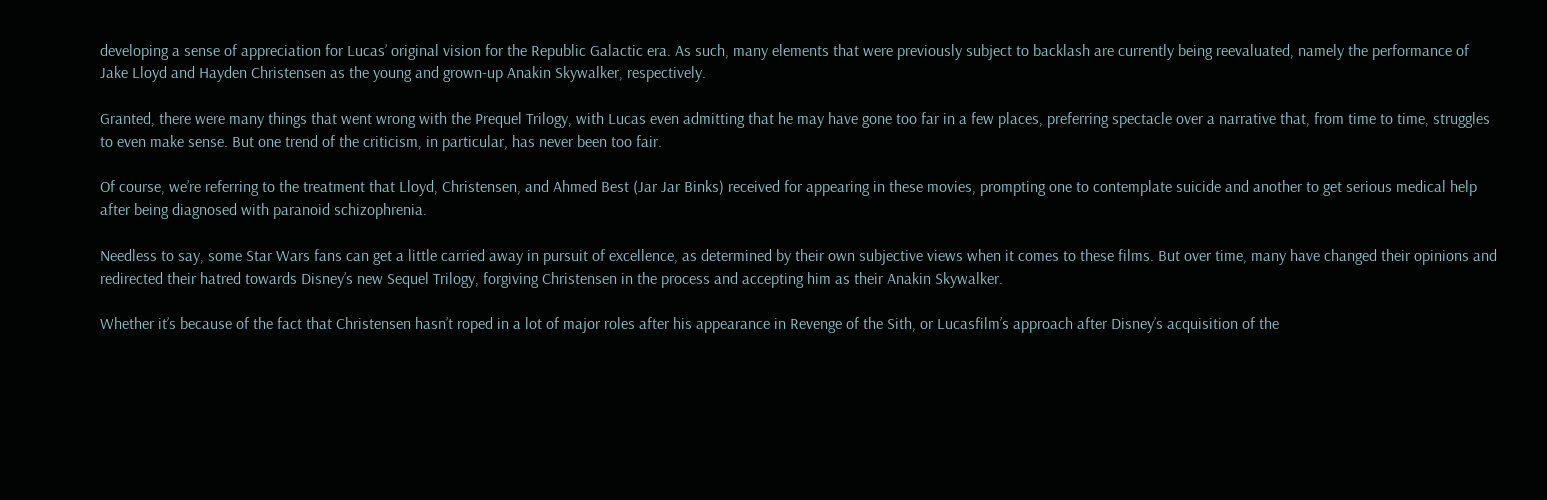developing a sense of appreciation for Lucas’ original vision for the Republic Galactic era. As such, many elements that were previously subject to backlash are currently being reevaluated, namely the performance of Jake Lloyd and Hayden Christensen as the young and grown-up Anakin Skywalker, respectively.

Granted, there were many things that went wrong with the Prequel Trilogy, with Lucas even admitting that he may have gone too far in a few places, preferring spectacle over a narrative that, from time to time, struggles to even make sense. But one trend of the criticism, in particular, has never been too fair.

Of course, we’re referring to the treatment that Lloyd, Christensen, and Ahmed Best (Jar Jar Binks) received for appearing in these movies, prompting one to contemplate suicide and another to get serious medical help after being diagnosed with paranoid schizophrenia.

Needless to say, some Star Wars fans can get a little carried away in pursuit of excellence, as determined by their own subjective views when it comes to these films. But over time, many have changed their opinions and redirected their hatred towards Disney’s new Sequel Trilogy, forgiving Christensen in the process and accepting him as their Anakin Skywalker.

Whether it’s because of the fact that Christensen hasn’t roped in a lot of major roles after his appearance in Revenge of the Sith, or Lucasfilm’s approach after Disney’s acquisition of the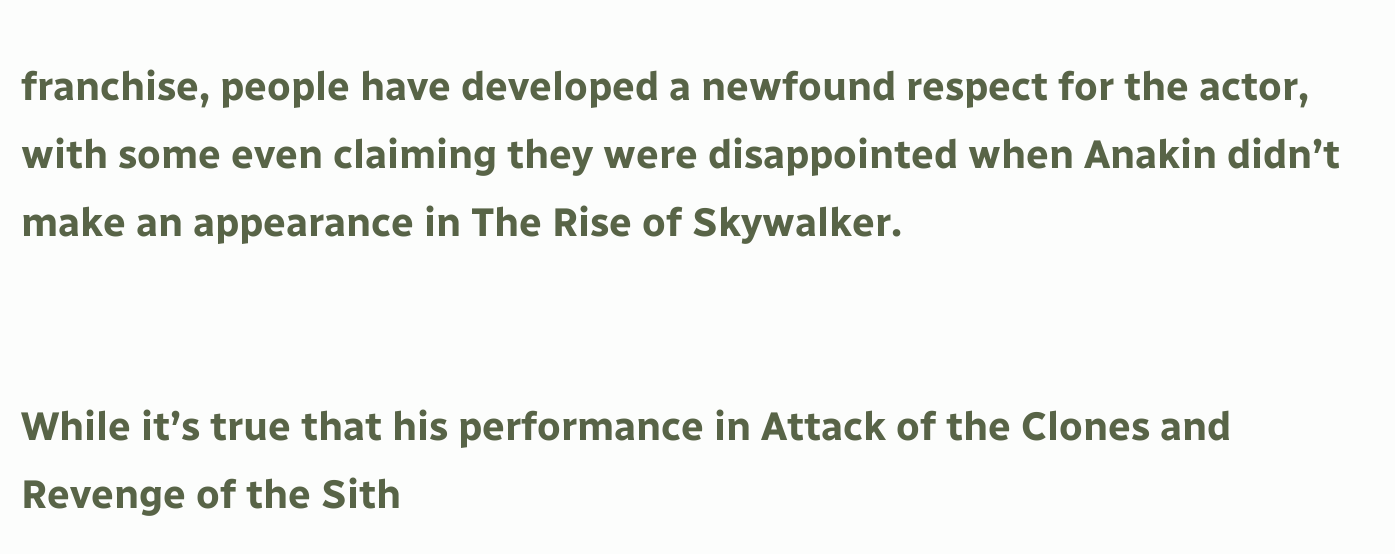franchise, people have developed a newfound respect for the actor, with some even claiming they were disappointed when Anakin didn’t make an appearance in The Rise of Skywalker.


While it’s true that his performance in Attack of the Clones and Revenge of the Sith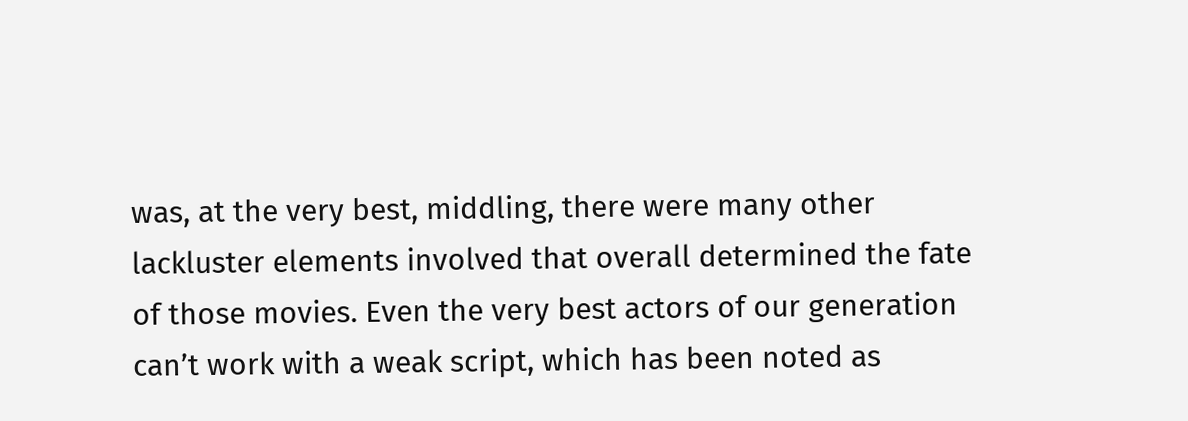was, at the very best, middling, there were many other lackluster elements involved that overall determined the fate of those movies. Even the very best actors of our generation can’t work with a weak script, which has been noted as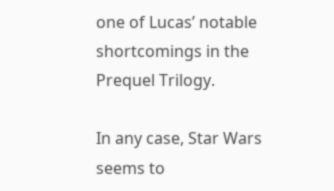one of Lucas’ notable shortcomings in the Prequel Trilogy.

In any case, Star Wars seems to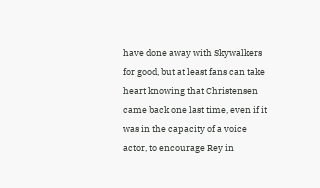have done away with Skywalkers for good, but at least fans can take heart knowing that Christensen came back one last time, even if it was in the capacity of a voice actor, to encourage Rey in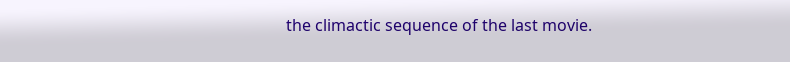the climactic sequence of the last movie.